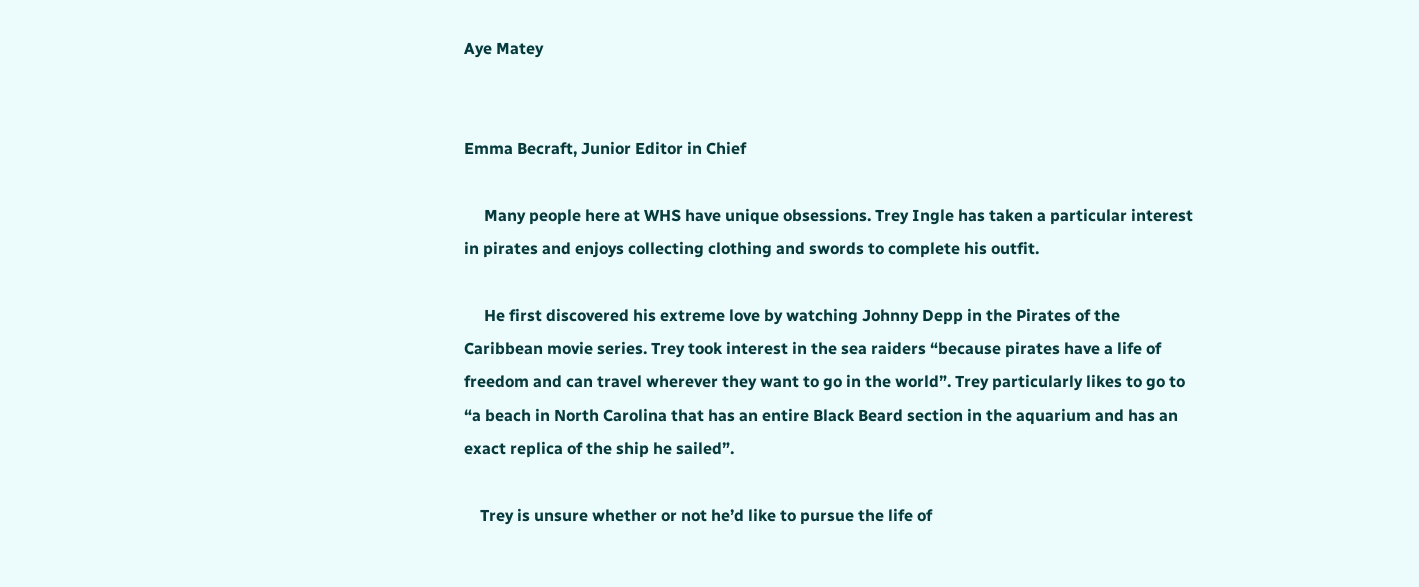Aye Matey


Emma Becraft, Junior Editor in Chief

     Many people here at WHS have unique obsessions. Trey Ingle has taken a particular interest in pirates and enjoys collecting clothing and swords to complete his outfit.

     He first discovered his extreme love by watching Johnny Depp in the Pirates of the Caribbean movie series. Trey took interest in the sea raiders “because pirates have a life of freedom and can travel wherever they want to go in the world”. Trey particularly likes to go to “a beach in North Carolina that has an entire Black Beard section in the aquarium and has an exact replica of the ship he sailed”.

    Trey is unsure whether or not he’d like to pursue the life of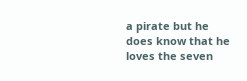a pirate but he does know that he loves the seven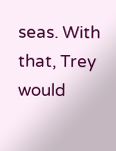seas. With that, Trey would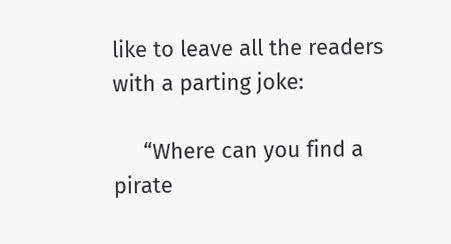like to leave all the readers with a parting joke:

     “Where can you find a pirate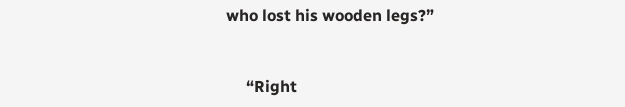who lost his wooden legs?”


     “Right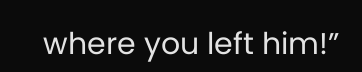where you left him!”